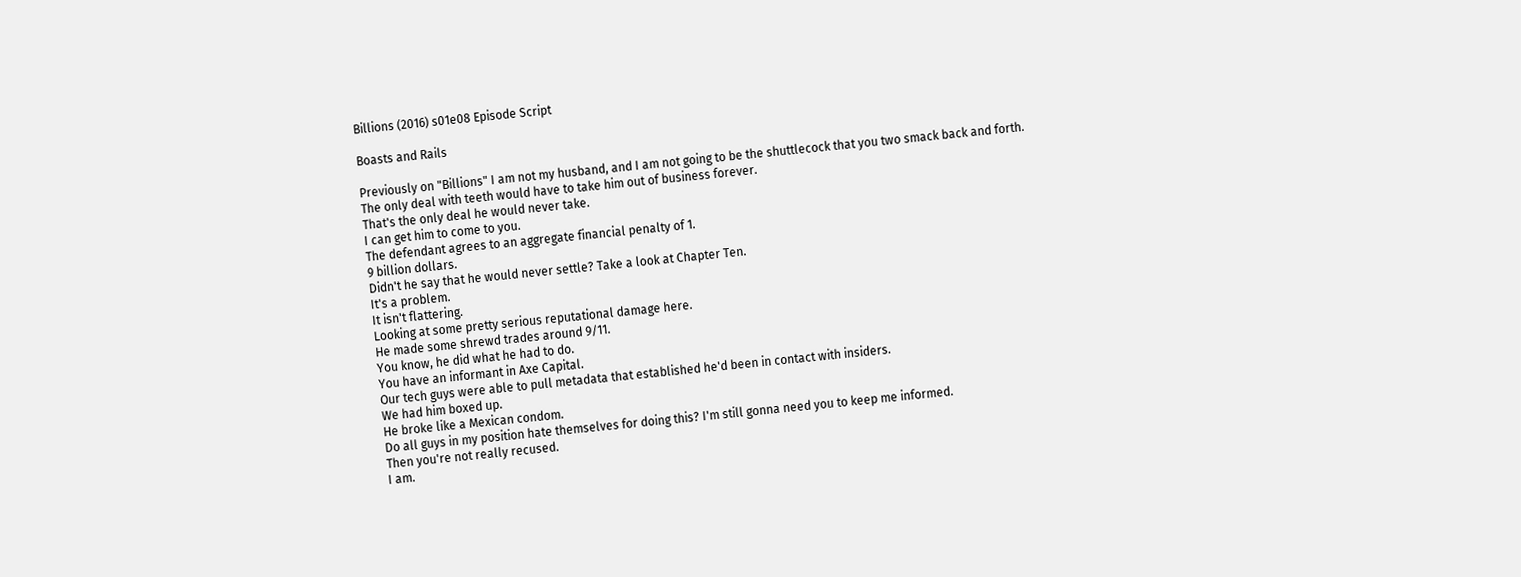Billions (2016) s01e08 Episode Script

Boasts and Rails

Previously on "Billions" I am not my husband, and I am not going to be the shuttlecock that you two smack back and forth.
The only deal with teeth would have to take him out of business forever.
That's the only deal he would never take.
I can get him to come to you.
The defendant agrees to an aggregate financial penalty of 1.
9 billion dollars.
Didn't he say that he would never settle? Take a look at Chapter Ten.
It's a problem.
It isn't flattering.
Looking at some pretty serious reputational damage here.
He made some shrewd trades around 9/11.
You know, he did what he had to do.
You have an informant in Axe Capital.
Our tech guys were able to pull metadata that established he'd been in contact with insiders.
We had him boxed up.
He broke like a Mexican condom.
Do all guys in my position hate themselves for doing this? I'm still gonna need you to keep me informed.
Then you're not really recused.
I am.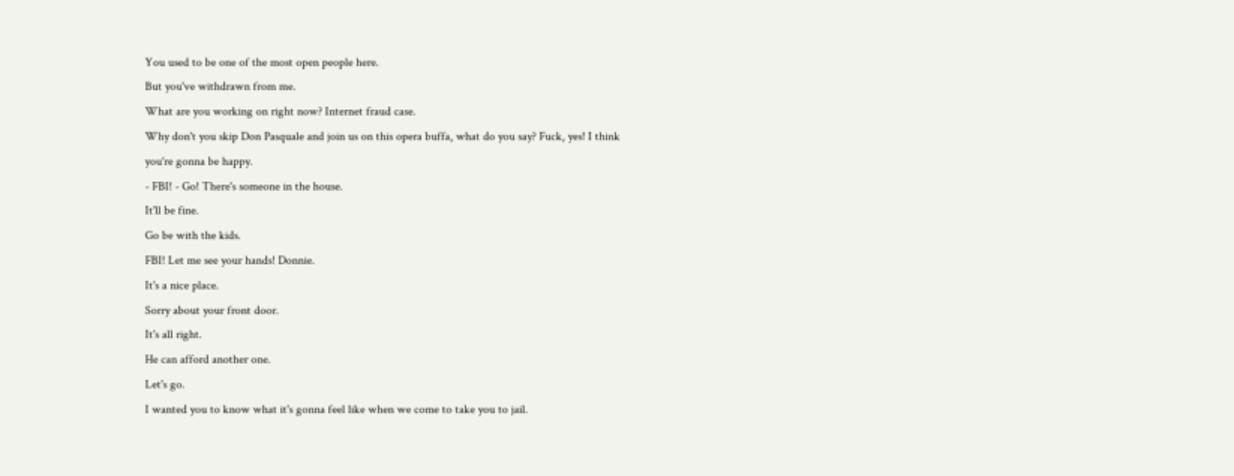You used to be one of the most open people here.
But you've withdrawn from me.
What are you working on right now? Internet fraud case.
Why don't you skip Don Pasquale and join us on this opera buffa, what do you say? Fuck, yes! I think you're gonna be happy.
- FBI! - Go! There's someone in the house.
It'll be fine.
Go be with the kids.
FBI! Let me see your hands! Donnie.
It's a nice place.
Sorry about your front door.
It's all right.
He can afford another one.
Let's go.
I wanted you to know what it's gonna feel like when we come to take you to jail.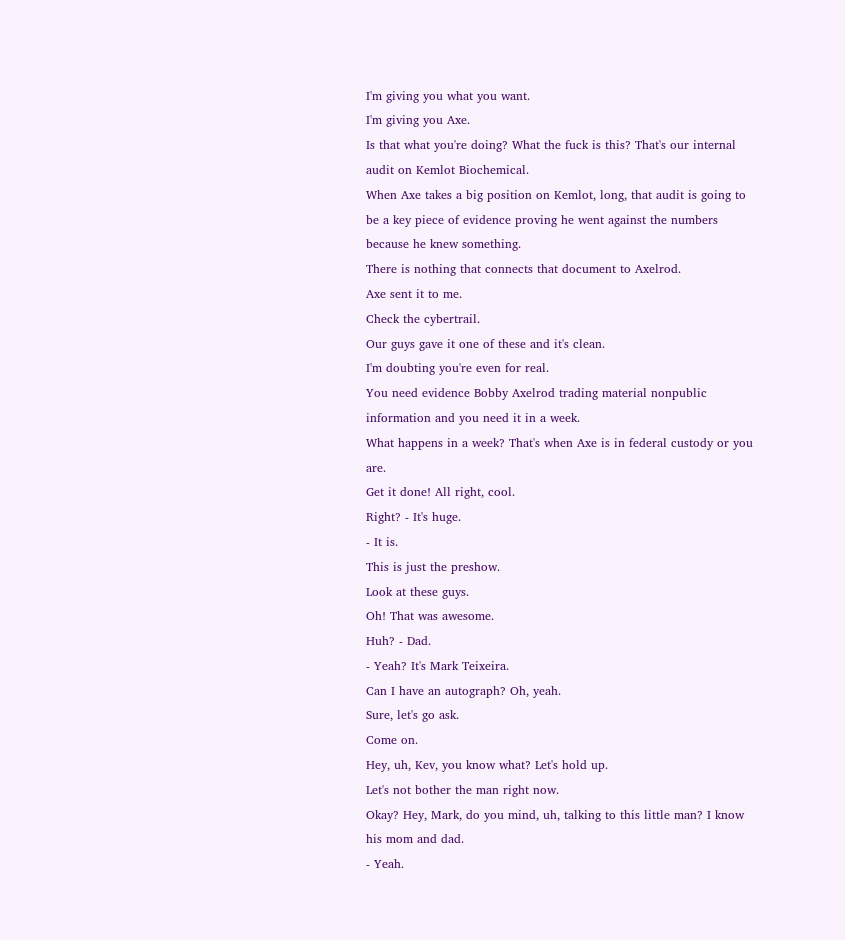I'm giving you what you want.
I'm giving you Axe.
Is that what you're doing? What the fuck is this? That's our internal audit on Kemlot Biochemical.
When Axe takes a big position on Kemlot, long, that audit is going to be a key piece of evidence proving he went against the numbers because he knew something.
There is nothing that connects that document to Axelrod.
Axe sent it to me.
Check the cybertrail.
Our guys gave it one of these and it's clean.
I'm doubting you're even for real.
You need evidence Bobby Axelrod trading material nonpublic information and you need it in a week.
What happens in a week? That's when Axe is in federal custody or you are.
Get it done! All right, cool.
Right? - It's huge.
- It is.
This is just the preshow.
Look at these guys.
Oh! That was awesome.
Huh? - Dad.
- Yeah? It's Mark Teixeira.
Can I have an autograph? Oh, yeah.
Sure, let's go ask.
Come on.
Hey, uh, Kev, you know what? Let's hold up.
Let's not bother the man right now.
Okay? Hey, Mark, do you mind, uh, talking to this little man? I know his mom and dad.
- Yeah.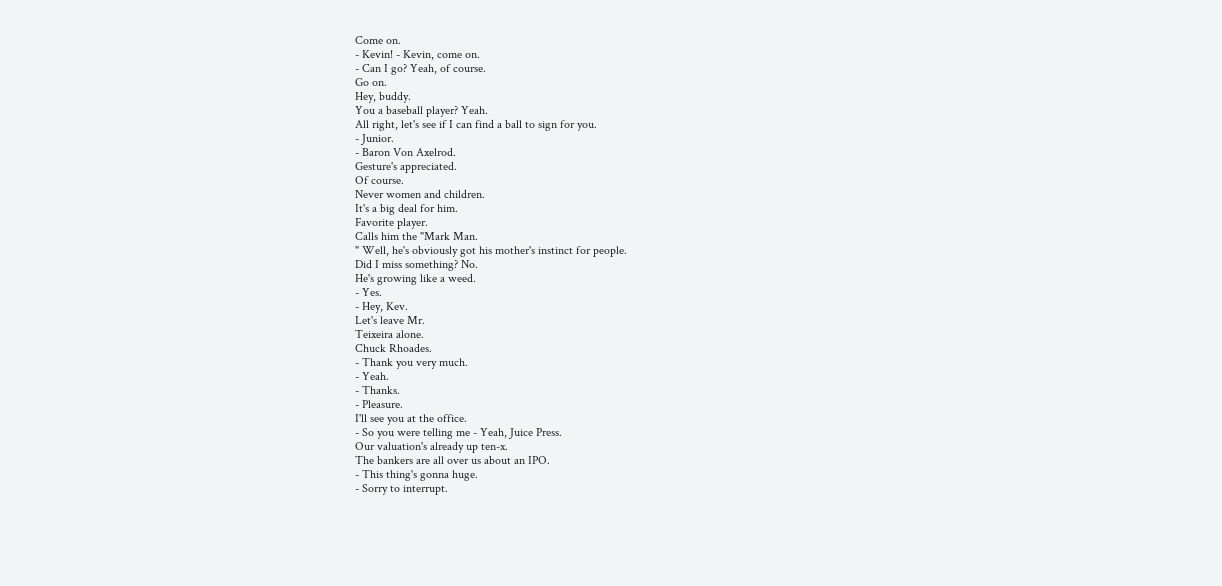Come on.
- Kevin! - Kevin, come on.
- Can I go? Yeah, of course.
Go on.
Hey, buddy.
You a baseball player? Yeah.
All right, let's see if I can find a ball to sign for you.
- Junior.
- Baron Von Axelrod.
Gesture's appreciated.
Of course.
Never women and children.
It's a big deal for him.
Favorite player.
Calls him the "Mark Man.
" Well, he's obviously got his mother's instinct for people.
Did I miss something? No.
He's growing like a weed.
- Yes.
- Hey, Kev.
Let's leave Mr.
Teixeira alone.
Chuck Rhoades.
- Thank you very much.
- Yeah.
- Thanks.
- Pleasure.
I'll see you at the office.
- So you were telling me - Yeah, Juice Press.
Our valuation's already up ten-x.
The bankers are all over us about an IPO.
- This thing's gonna huge.
- Sorry to interrupt.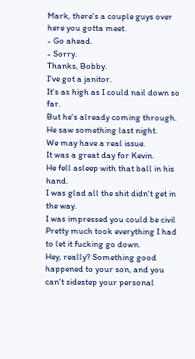Mark, there's a couple guys over here you gotta meet.
- Go ahead.
- Sorry.
Thanks, Bobby.
I've got a janitor.
It's as high as I could nail down so far.
But he's already coming through.
He saw something last night.
We may have a real issue.
It was a great day for Kevin.
He fell asleep with that ball in his hand.
I was glad all the shit didn't get in the way.
I was impressed you could be civil Pretty much took everything I had to let it fucking go down.
Hey, really? Something good happened to your son, and you can't sidestep your personal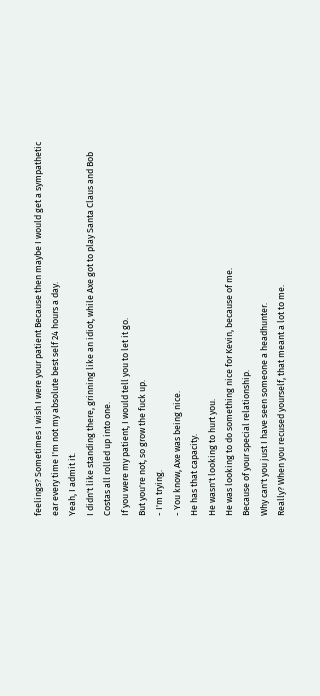feelings? Sometimes I wish I were your patient Because then maybe I would get a sympathetic ear every time I'm not my absolute best self 24 hours a day.
Yeah, I admit it.
I didn't like standing there, grinning like an idiot, while Axe got to play Santa Claus and Bob Costas all rolled up into one.
If you were my patient, I would tell you to let it go.
But you're not, so grow the fuck up.
- I'm trying.
- You know, Axe was being nice.
He has that capacity.
He wasn't looking to hurt you.
He was looking to do something nice for Kevin, because of me.
Because of your special relationship.
Why can't you just I have seen someone a headhunter.
Really? When you recused yourself, that meant a lot to me.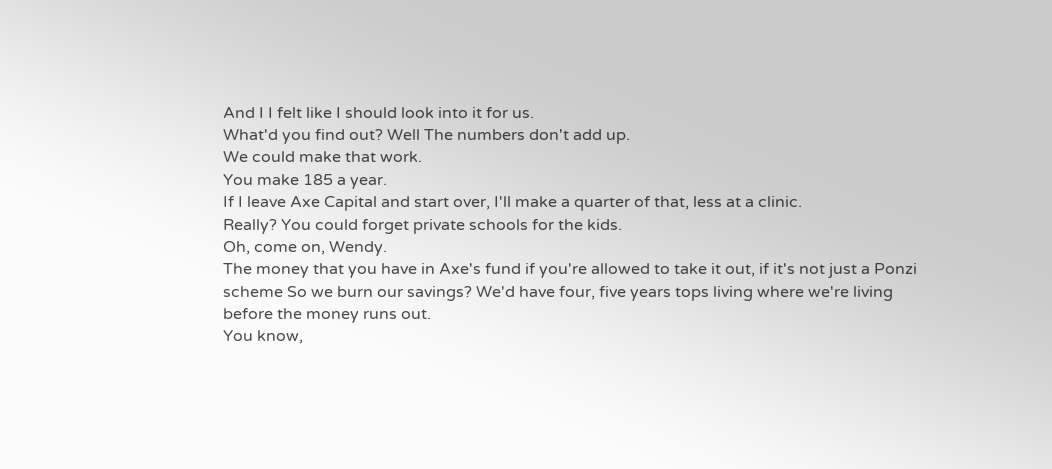And I I felt like I should look into it for us.
What'd you find out? Well The numbers don't add up.
We could make that work.
You make 185 a year.
If I leave Axe Capital and start over, I'll make a quarter of that, less at a clinic.
Really? You could forget private schools for the kids.
Oh, come on, Wendy.
The money that you have in Axe's fund if you're allowed to take it out, if it's not just a Ponzi scheme So we burn our savings? We'd have four, five years tops living where we're living before the money runs out.
You know,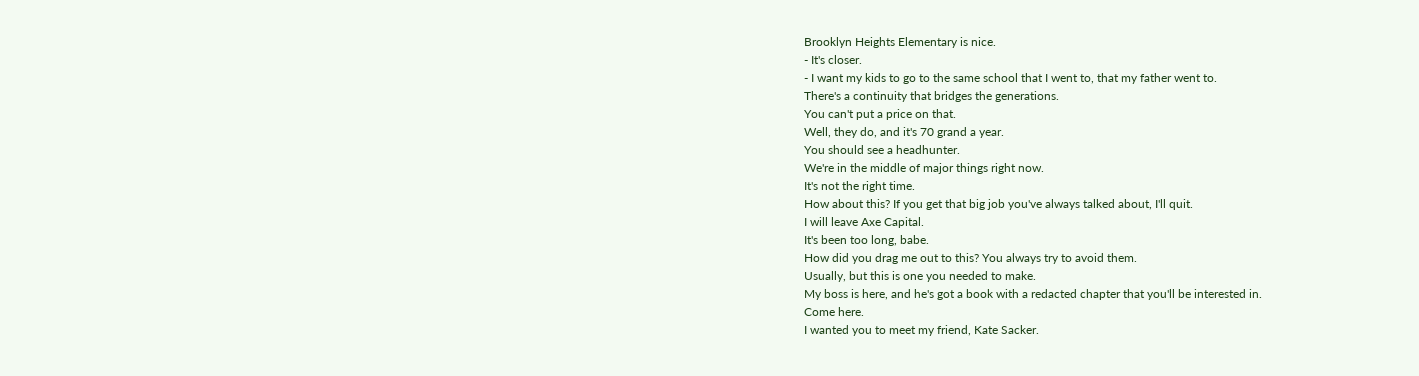Brooklyn Heights Elementary is nice.
- It's closer.
- I want my kids to go to the same school that I went to, that my father went to.
There's a continuity that bridges the generations.
You can't put a price on that.
Well, they do, and it's 70 grand a year.
You should see a headhunter.
We're in the middle of major things right now.
It's not the right time.
How about this? If you get that big job you've always talked about, I'll quit.
I will leave Axe Capital.
It's been too long, babe.
How did you drag me out to this? You always try to avoid them.
Usually, but this is one you needed to make.
My boss is here, and he's got a book with a redacted chapter that you'll be interested in.
Come here.
I wanted you to meet my friend, Kate Sacker.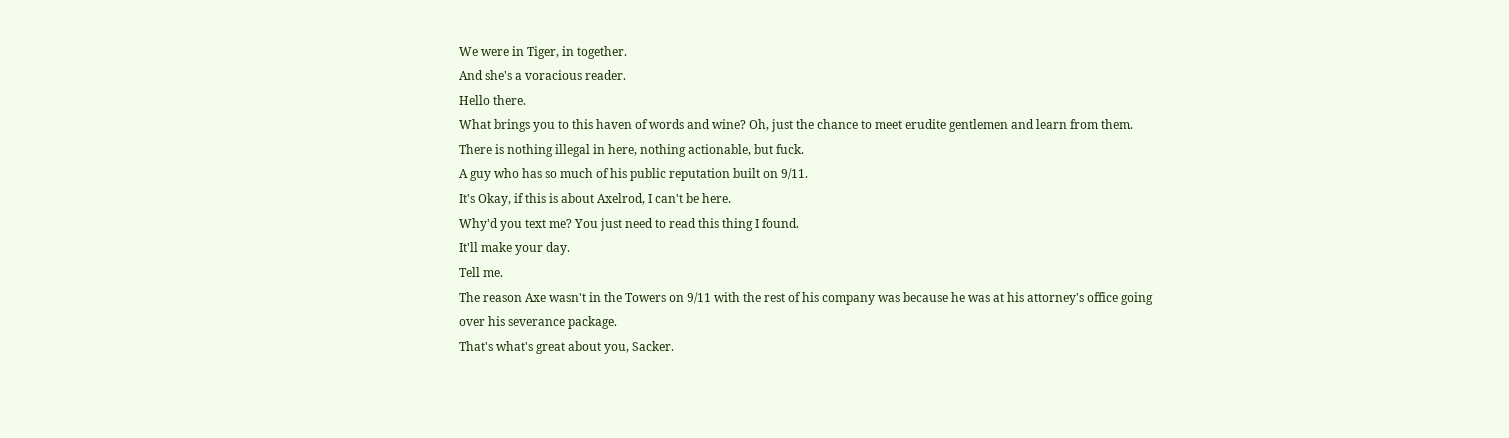We were in Tiger, in together.
And she's a voracious reader.
Hello there.
What brings you to this haven of words and wine? Oh, just the chance to meet erudite gentlemen and learn from them.
There is nothing illegal in here, nothing actionable, but fuck.
A guy who has so much of his public reputation built on 9/11.
It's Okay, if this is about Axelrod, I can't be here.
Why'd you text me? You just need to read this thing I found.
It'll make your day.
Tell me.
The reason Axe wasn't in the Towers on 9/11 with the rest of his company was because he was at his attorney's office going over his severance package.
That's what's great about you, Sacker.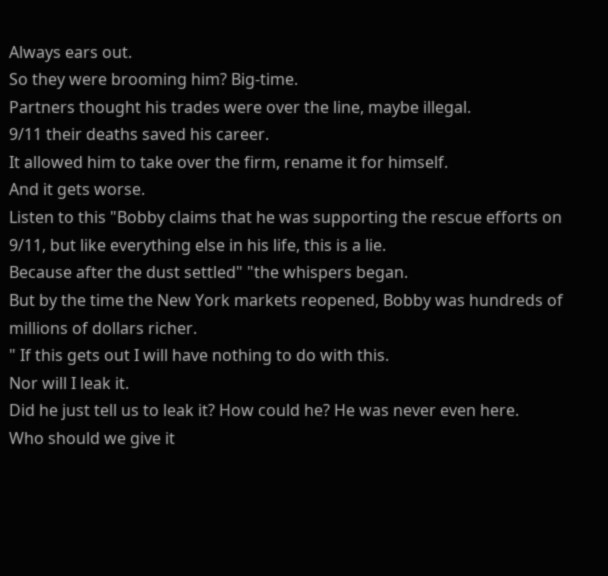Always ears out.
So they were brooming him? Big-time.
Partners thought his trades were over the line, maybe illegal.
9/11 their deaths saved his career.
It allowed him to take over the firm, rename it for himself.
And it gets worse.
Listen to this "Bobby claims that he was supporting the rescue efforts on 9/11, but like everything else in his life, this is a lie.
Because after the dust settled" "the whispers began.
But by the time the New York markets reopened, Bobby was hundreds of millions of dollars richer.
" If this gets out I will have nothing to do with this.
Nor will I leak it.
Did he just tell us to leak it? How could he? He was never even here.
Who should we give it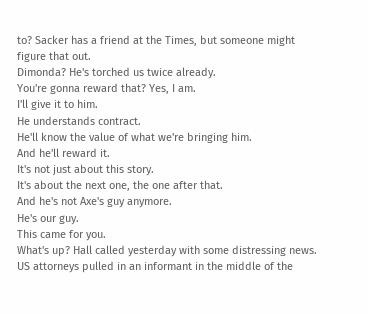to? Sacker has a friend at the Times, but someone might figure that out.
Dimonda? He's torched us twice already.
You're gonna reward that? Yes, I am.
I'll give it to him.
He understands contract.
He'll know the value of what we're bringing him.
And he'll reward it.
It's not just about this story.
It's about the next one, the one after that.
And he's not Axe's guy anymore.
He's our guy.
This came for you.
What's up? Hall called yesterday with some distressing news.
US attorneys pulled in an informant in the middle of the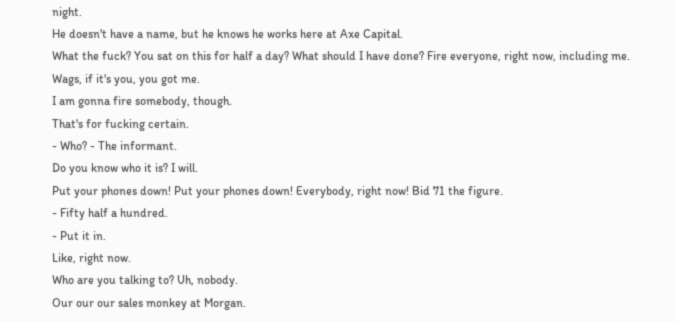night.
He doesn't have a name, but he knows he works here at Axe Capital.
What the fuck? You sat on this for half a day? What should I have done? Fire everyone, right now, including me.
Wags, if it's you, you got me.
I am gonna fire somebody, though.
That's for fucking certain.
- Who? - The informant.
Do you know who it is? I will.
Put your phones down! Put your phones down! Everybody, right now! Bid 71 the figure.
- Fifty half a hundred.
- Put it in.
Like, right now.
Who are you talking to? Uh, nobody.
Our our our sales monkey at Morgan.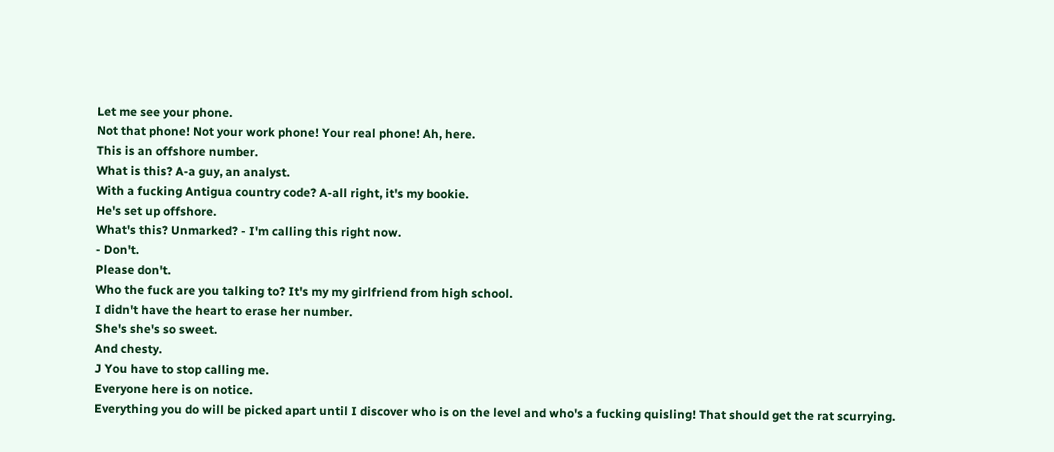Let me see your phone.
Not that phone! Not your work phone! Your real phone! Ah, here.
This is an offshore number.
What is this? A-a guy, an analyst.
With a fucking Antigua country code? A-all right, it's my bookie.
He's set up offshore.
What's this? Unmarked? - I'm calling this right now.
- Don't.
Please don't.
Who the fuck are you talking to? It's my my girlfriend from high school.
I didn't have the heart to erase her number.
She's she's so sweet.
And chesty.
J You have to stop calling me.
Everyone here is on notice.
Everything you do will be picked apart until I discover who is on the level and who's a fucking quisling! That should get the rat scurrying.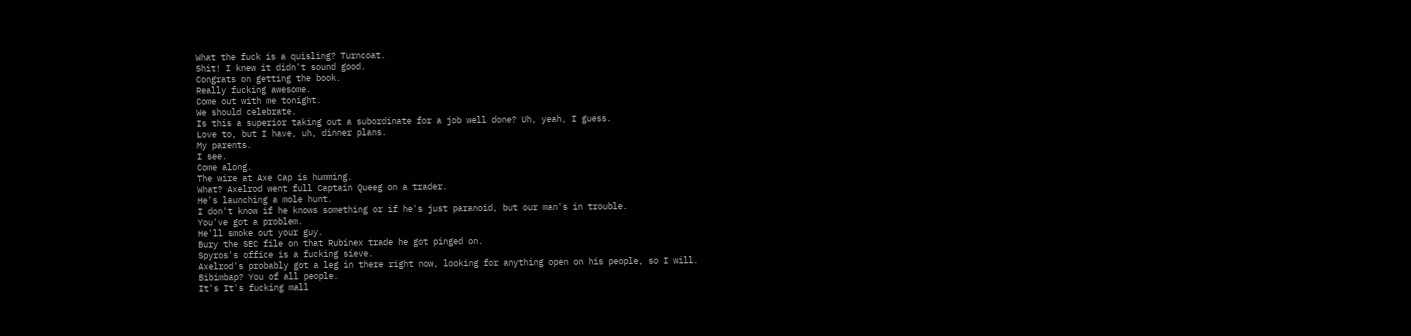What the fuck is a quisling? Turncoat.
Shit! I knew it didn't sound good.
Congrats on getting the book.
Really fucking awesome.
Come out with me tonight.
We should celebrate.
Is this a superior taking out a subordinate for a job well done? Uh, yeah, I guess.
Love to, but I have, uh, dinner plans.
My parents.
I see.
Come along.
The wire at Axe Cap is humming.
What? Axelrod went full Captain Queeg on a trader.
He's launching a mole hunt.
I don't know if he knows something or if he's just paranoid, but our man's in trouble.
You've got a problem.
He'll smoke out your guy.
Bury the SEC file on that Rubinex trade he got pinged on.
Spyros's office is a fucking sieve.
Axelrod's probably got a leg in there right now, looking for anything open on his people, so I will.
Bibimbap? You of all people.
It's It's fucking mall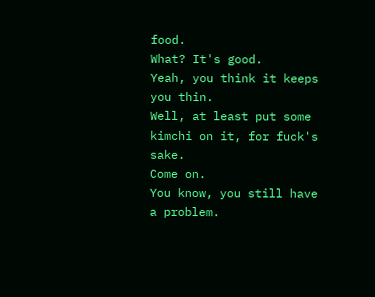food.
What? It's good.
Yeah, you think it keeps you thin.
Well, at least put some kimchi on it, for fuck's sake.
Come on.
You know, you still have a problem.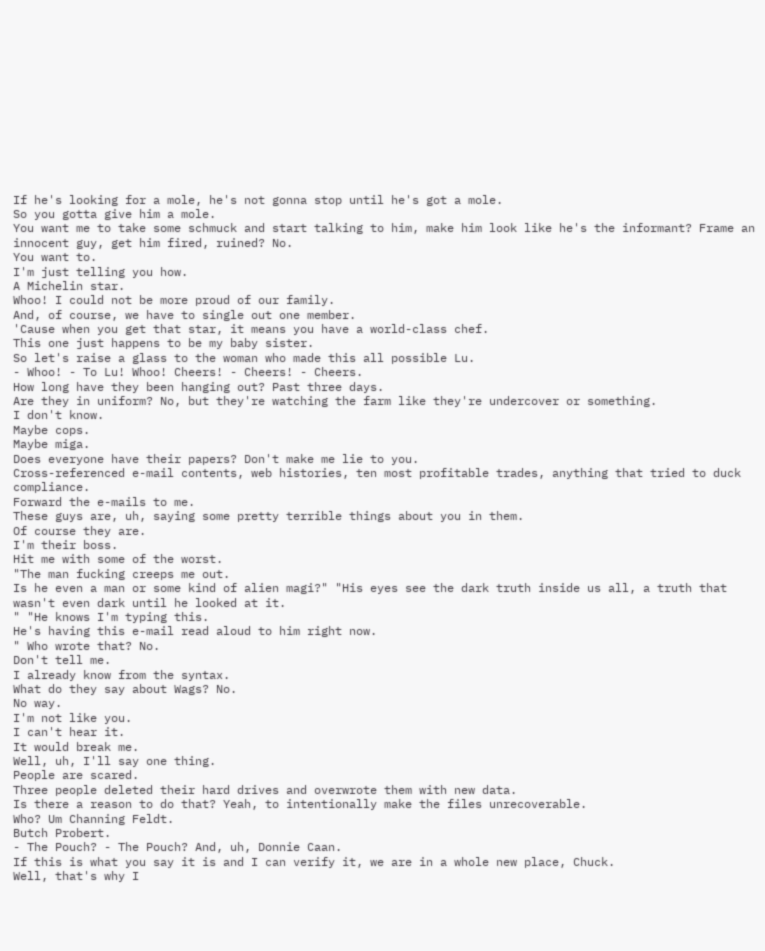If he's looking for a mole, he's not gonna stop until he's got a mole.
So you gotta give him a mole.
You want me to take some schmuck and start talking to him, make him look like he's the informant? Frame an innocent guy, get him fired, ruined? No.
You want to.
I'm just telling you how.
A Michelin star.
Whoo! I could not be more proud of our family.
And, of course, we have to single out one member.
'Cause when you get that star, it means you have a world-class chef.
This one just happens to be my baby sister.
So let's raise a glass to the woman who made this all possible Lu.
- Whoo! - To Lu! Whoo! Cheers! - Cheers! - Cheers.
How long have they been hanging out? Past three days.
Are they in uniform? No, but they're watching the farm like they're undercover or something.
I don't know.
Maybe cops.
Maybe miga.
Does everyone have their papers? Don't make me lie to you.
Cross-referenced e-mail contents, web histories, ten most profitable trades, anything that tried to duck compliance.
Forward the e-mails to me.
These guys are, uh, saying some pretty terrible things about you in them.
Of course they are.
I'm their boss.
Hit me with some of the worst.
"The man fucking creeps me out.
Is he even a man or some kind of alien magi?" "His eyes see the dark truth inside us all, a truth that wasn't even dark until he looked at it.
" "He knows I'm typing this.
He's having this e-mail read aloud to him right now.
" Who wrote that? No.
Don't tell me.
I already know from the syntax.
What do they say about Wags? No.
No way.
I'm not like you.
I can't hear it.
It would break me.
Well, uh, I'll say one thing.
People are scared.
Three people deleted their hard drives and overwrote them with new data.
Is there a reason to do that? Yeah, to intentionally make the files unrecoverable.
Who? Um Channing Feldt.
Butch Probert.
- The Pouch? - The Pouch? And, uh, Donnie Caan.
If this is what you say it is and I can verify it, we are in a whole new place, Chuck.
Well, that's why I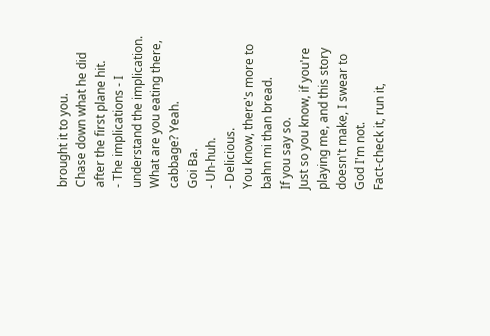brought it to you.
Chase down what he did after the first plane hit.
- The implications - I understand the implication.
What are you eating there, cabbage? Yeah.
Goi Ba.
- Uh-huh.
- Delicious.
You know, there's more to bahn mi than bread.
If you say so.
Just so you know, if you're playing me, and this story doesn't make, I swear to God I'm not.
Fact-check it, run it,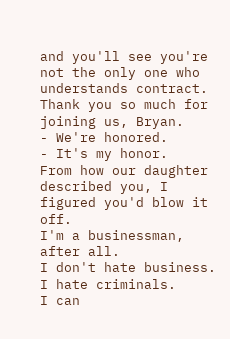and you'll see you're not the only one who understands contract.
Thank you so much for joining us, Bryan.
- We're honored.
- It's my honor.
From how our daughter described you, I figured you'd blow it off.
I'm a businessman, after all.
I don't hate business.
I hate criminals.
I can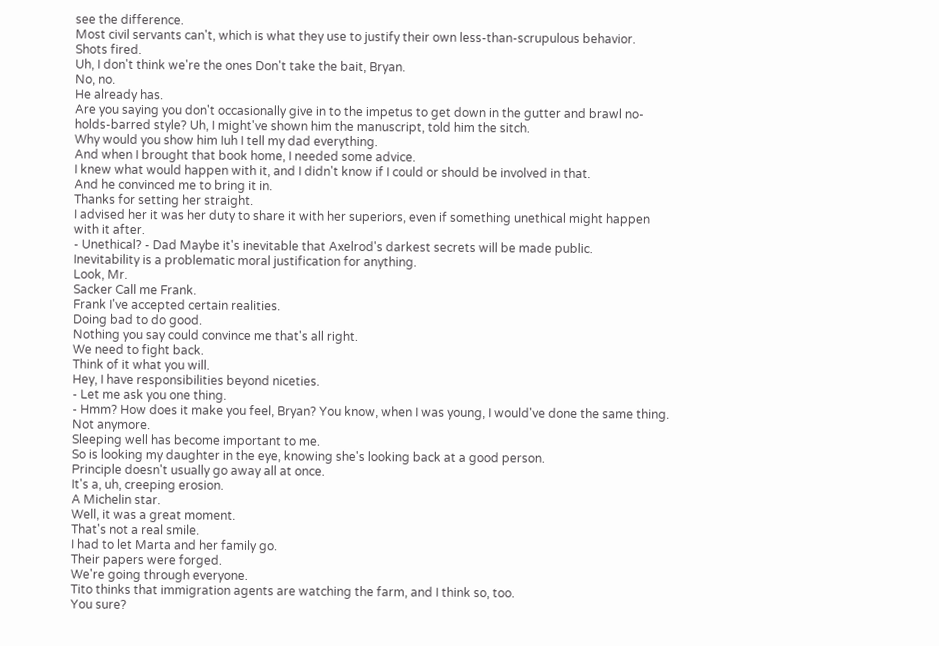see the difference.
Most civil servants can't, which is what they use to justify their own less-than-scrupulous behavior.
Shots fired.
Uh, I don't think we're the ones Don't take the bait, Bryan.
No, no.
He already has.
Are you saying you don't occasionally give in to the impetus to get down in the gutter and brawl no-holds-barred style? Uh, I might've shown him the manuscript, told him the sitch.
Why would you show him Iuh I tell my dad everything.
And when I brought that book home, I needed some advice.
I knew what would happen with it, and I didn't know if I could or should be involved in that.
And he convinced me to bring it in.
Thanks for setting her straight.
I advised her it was her duty to share it with her superiors, even if something unethical might happen with it after.
- Unethical? - Dad Maybe it's inevitable that Axelrod's darkest secrets will be made public.
Inevitability is a problematic moral justification for anything.
Look, Mr.
Sacker Call me Frank.
Frank I've accepted certain realities.
Doing bad to do good.
Nothing you say could convince me that's all right.
We need to fight back.
Think of it what you will.
Hey, I have responsibilities beyond niceties.
- Let me ask you one thing.
- Hmm? How does it make you feel, Bryan? You know, when I was young, I would've done the same thing.
Not anymore.
Sleeping well has become important to me.
So is looking my daughter in the eye, knowing she's looking back at a good person.
Principle doesn't usually go away all at once.
It's a, uh, creeping erosion.
A Michelin star.
Well, it was a great moment.
That's not a real smile.
I had to let Marta and her family go.
Their papers were forged.
We're going through everyone.
Tito thinks that immigration agents are watching the farm, and I think so, too.
You sure?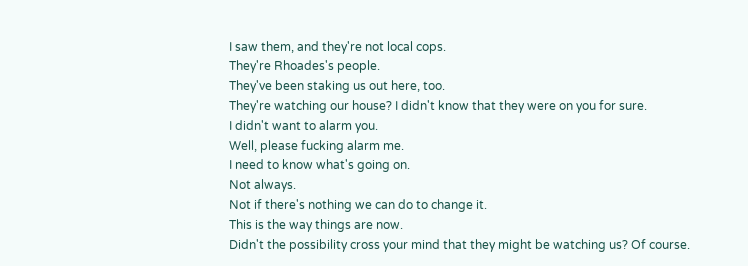I saw them, and they're not local cops.
They're Rhoades's people.
They've been staking us out here, too.
They're watching our house? I didn't know that they were on you for sure.
I didn't want to alarm you.
Well, please fucking alarm me.
I need to know what's going on.
Not always.
Not if there's nothing we can do to change it.
This is the way things are now.
Didn't the possibility cross your mind that they might be watching us? Of course.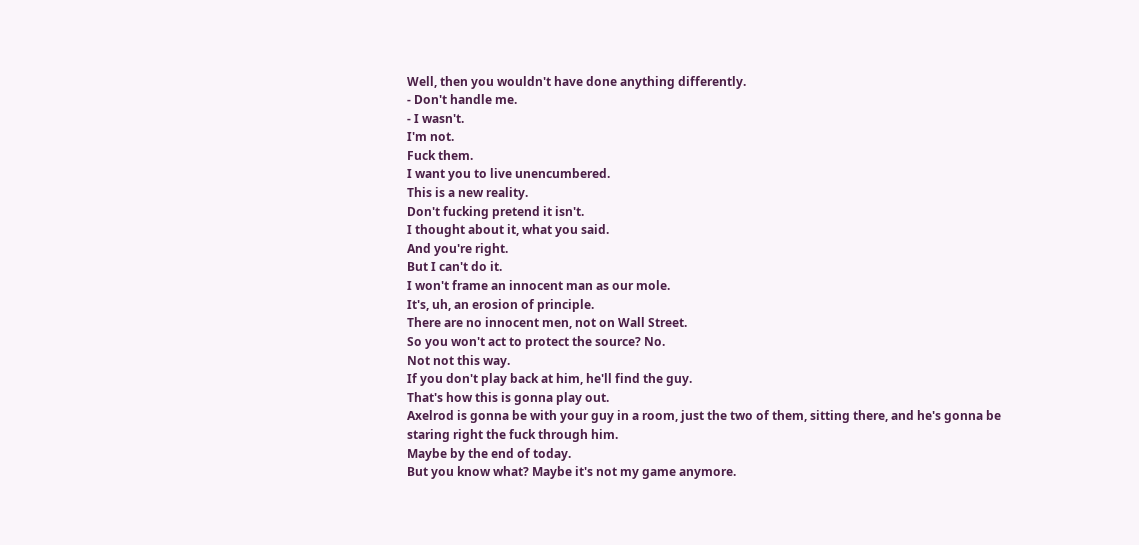Well, then you wouldn't have done anything differently.
- Don't handle me.
- I wasn't.
I'm not.
Fuck them.
I want you to live unencumbered.
This is a new reality.
Don't fucking pretend it isn't.
I thought about it, what you said.
And you're right.
But I can't do it.
I won't frame an innocent man as our mole.
It's, uh, an erosion of principle.
There are no innocent men, not on Wall Street.
So you won't act to protect the source? No.
Not not this way.
If you don't play back at him, he'll find the guy.
That's how this is gonna play out.
Axelrod is gonna be with your guy in a room, just the two of them, sitting there, and he's gonna be staring right the fuck through him.
Maybe by the end of today.
But you know what? Maybe it's not my game anymore.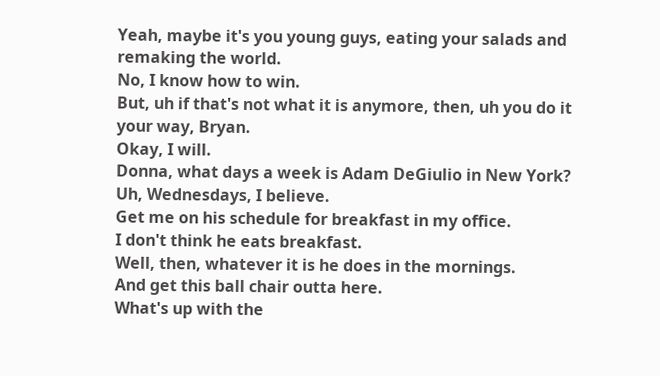Yeah, maybe it's you young guys, eating your salads and remaking the world.
No, I know how to win.
But, uh if that's not what it is anymore, then, uh you do it your way, Bryan.
Okay, I will.
Donna, what days a week is Adam DeGiulio in New York? Uh, Wednesdays, I believe.
Get me on his schedule for breakfast in my office.
I don't think he eats breakfast.
Well, then, whatever it is he does in the mornings.
And get this ball chair outta here.
What's up with the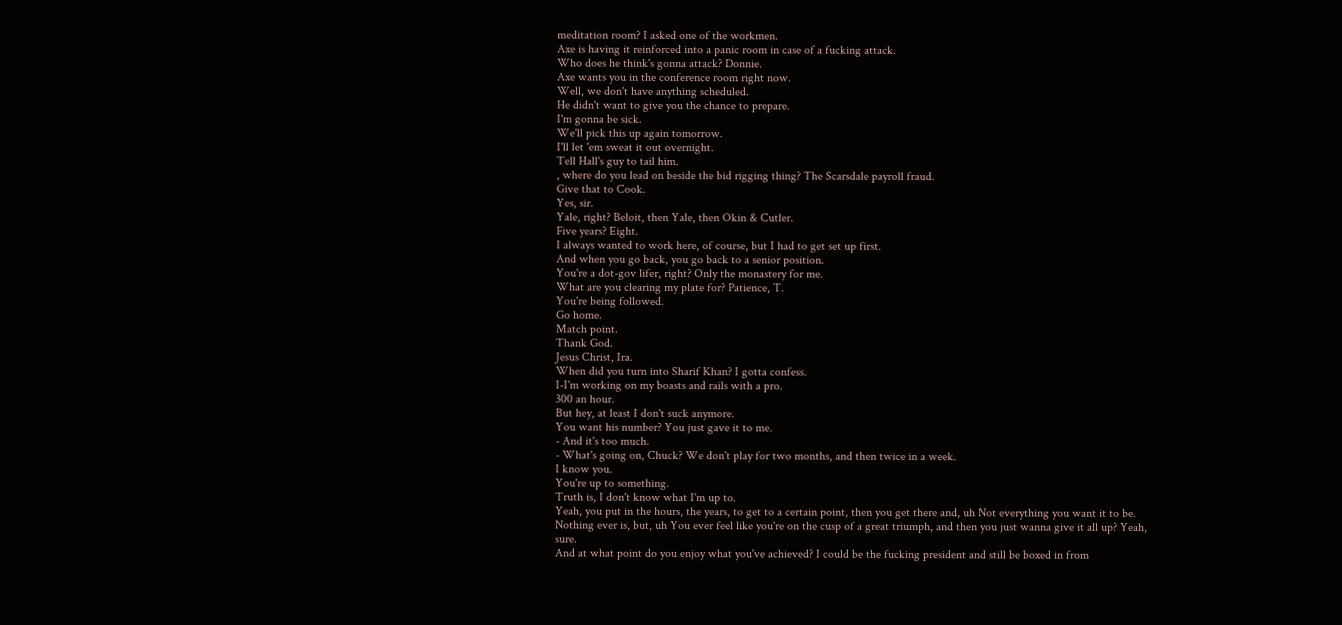meditation room? I asked one of the workmen.
Axe is having it reinforced into a panic room in case of a fucking attack.
Who does he think's gonna attack? Donnie.
Axe wants you in the conference room right now.
Well, we don't have anything scheduled.
He didn't want to give you the chance to prepare.
I'm gonna be sick.
We'll pick this up again tomorrow.
I'll let 'em sweat it out overnight.
Tell Hall's guy to tail him.
, where do you lead on beside the bid rigging thing? The Scarsdale payroll fraud.
Give that to Cook.
Yes, sir.
Yale, right? Beloit, then Yale, then Okin & Cutler.
Five years? Eight.
I always wanted to work here, of course, but I had to get set up first.
And when you go back, you go back to a senior position.
You're a dot-gov lifer, right? Only the monastery for me.
What are you clearing my plate for? Patience, T.
You're being followed.
Go home.
Match point.
Thank God.
Jesus Christ, Ira.
When did you turn into Sharif Khan? I gotta confess.
I-I'm working on my boasts and rails with a pro.
300 an hour.
But hey, at least I don't suck anymore.
You want his number? You just gave it to me.
- And it's too much.
- What's going on, Chuck? We don't play for two months, and then twice in a week.
I know you.
You're up to something.
Truth is, I don't know what I'm up to.
Yeah, you put in the hours, the years, to get to a certain point, then you get there and, uh Not everything you want it to be.
Nothing ever is, but, uh You ever feel like you're on the cusp of a great triumph, and then you just wanna give it all up? Yeah, sure.
And at what point do you enjoy what you've achieved? I could be the fucking president and still be boxed in from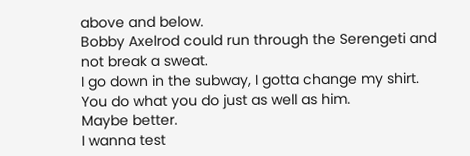above and below.
Bobby Axelrod could run through the Serengeti and not break a sweat.
I go down in the subway, I gotta change my shirt.
You do what you do just as well as him.
Maybe better.
I wanna test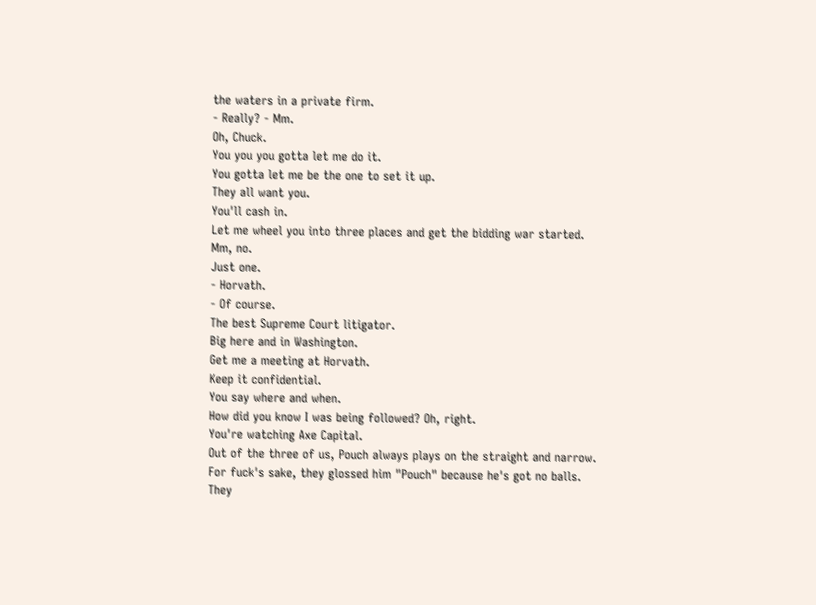the waters in a private firm.
- Really? - Mm.
Oh, Chuck.
You you you gotta let me do it.
You gotta let me be the one to set it up.
They all want you.
You'll cash in.
Let me wheel you into three places and get the bidding war started.
Mm, no.
Just one.
- Horvath.
- Of course.
The best Supreme Court litigator.
Big here and in Washington.
Get me a meeting at Horvath.
Keep it confidential.
You say where and when.
How did you know I was being followed? Oh, right.
You're watching Axe Capital.
Out of the three of us, Pouch always plays on the straight and narrow.
For fuck's sake, they glossed him "Pouch" because he's got no balls.
They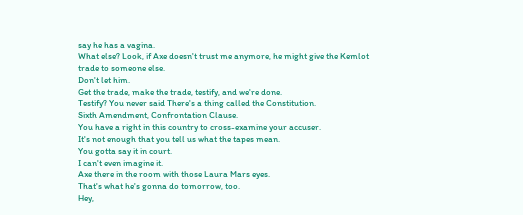say he has a vagina.
What else? Look, if Axe doesn't trust me anymore, he might give the Kemlot trade to someone else.
Don't let him.
Get the trade, make the trade, testify, and we're done.
Testify? You never said There's a thing called the Constitution.
Sixth Amendment, Confrontation Clause.
You have a right in this country to cross-examine your accuser.
It's not enough that you tell us what the tapes mean.
You gotta say it in court.
I can't even imagine it.
Axe there in the room with those Laura Mars eyes.
That's what he's gonna do tomorrow, too.
Hey,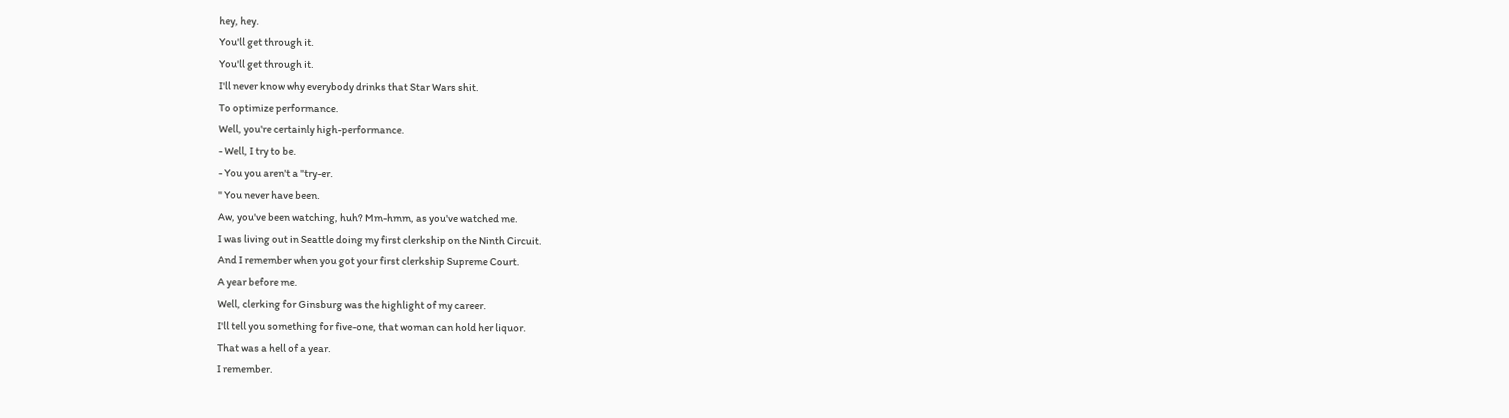hey, hey.
You'll get through it.
You'll get through it.
I'll never know why everybody drinks that Star Wars shit.
To optimize performance.
Well, you're certainly high-performance.
- Well, I try to be.
- You you aren't a "try-er.
" You never have been.
Aw, you've been watching, huh? Mm-hmm, as you've watched me.
I was living out in Seattle doing my first clerkship on the Ninth Circuit.
And I remember when you got your first clerkship Supreme Court.
A year before me.
Well, clerking for Ginsburg was the highlight of my career.
I'll tell you something for five-one, that woman can hold her liquor.
That was a hell of a year.
I remember.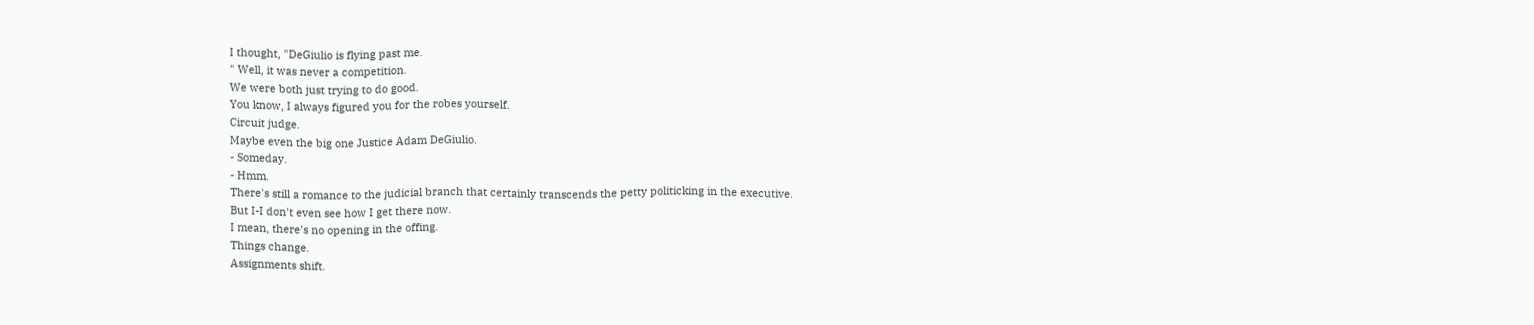I thought, "DeGiulio is flying past me.
" Well, it was never a competition.
We were both just trying to do good.
You know, I always figured you for the robes yourself.
Circuit judge.
Maybe even the big one Justice Adam DeGiulio.
- Someday.
- Hmm.
There's still a romance to the judicial branch that certainly transcends the petty politicking in the executive.
But I-I don't even see how I get there now.
I mean, there's no opening in the offing.
Things change.
Assignments shift.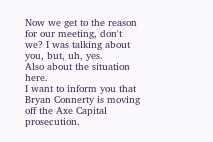Now we get to the reason for our meeting, don't we? I was talking about you, but, uh, yes.
Also about the situation here.
I want to inform you that Bryan Connerty is moving off the Axe Capital prosecution.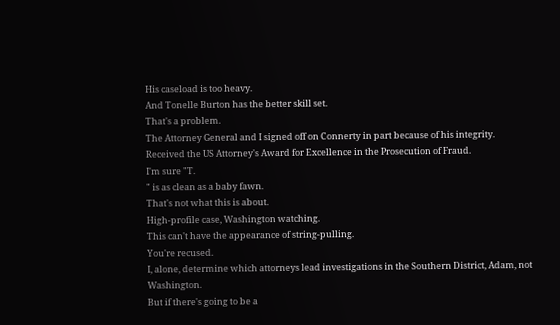His caseload is too heavy.
And Tonelle Burton has the better skill set.
That's a problem.
The Attorney General and I signed off on Connerty in part because of his integrity.
Received the US Attorney's Award for Excellence in the Prosecution of Fraud.
I'm sure "T.
" is as clean as a baby fawn.
That's not what this is about.
High-profile case, Washington watching.
This can't have the appearance of string-pulling.
You're recused.
I, alone, determine which attorneys lead investigations in the Southern District, Adam, not Washington.
But if there's going to be a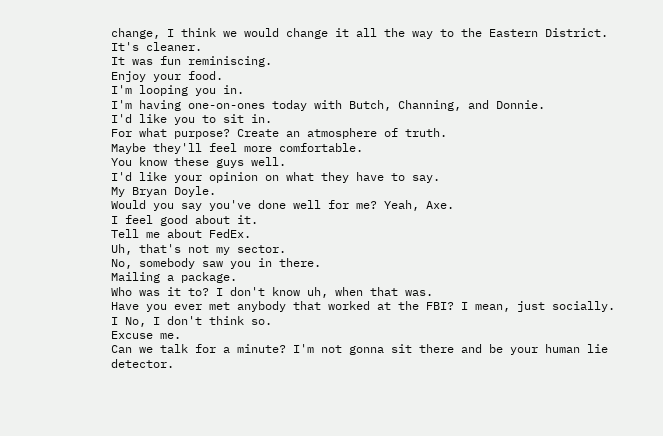change, I think we would change it all the way to the Eastern District.
It's cleaner.
It was fun reminiscing.
Enjoy your food.
I'm looping you in.
I'm having one-on-ones today with Butch, Channing, and Donnie.
I'd like you to sit in.
For what purpose? Create an atmosphere of truth.
Maybe they'll feel more comfortable.
You know these guys well.
I'd like your opinion on what they have to say.
My Bryan Doyle.
Would you say you've done well for me? Yeah, Axe.
I feel good about it.
Tell me about FedEx.
Uh, that's not my sector.
No, somebody saw you in there.
Mailing a package.
Who was it to? I don't know uh, when that was.
Have you ever met anybody that worked at the FBI? I mean, just socially.
I No, I don't think so.
Excuse me.
Can we talk for a minute? I'm not gonna sit there and be your human lie detector.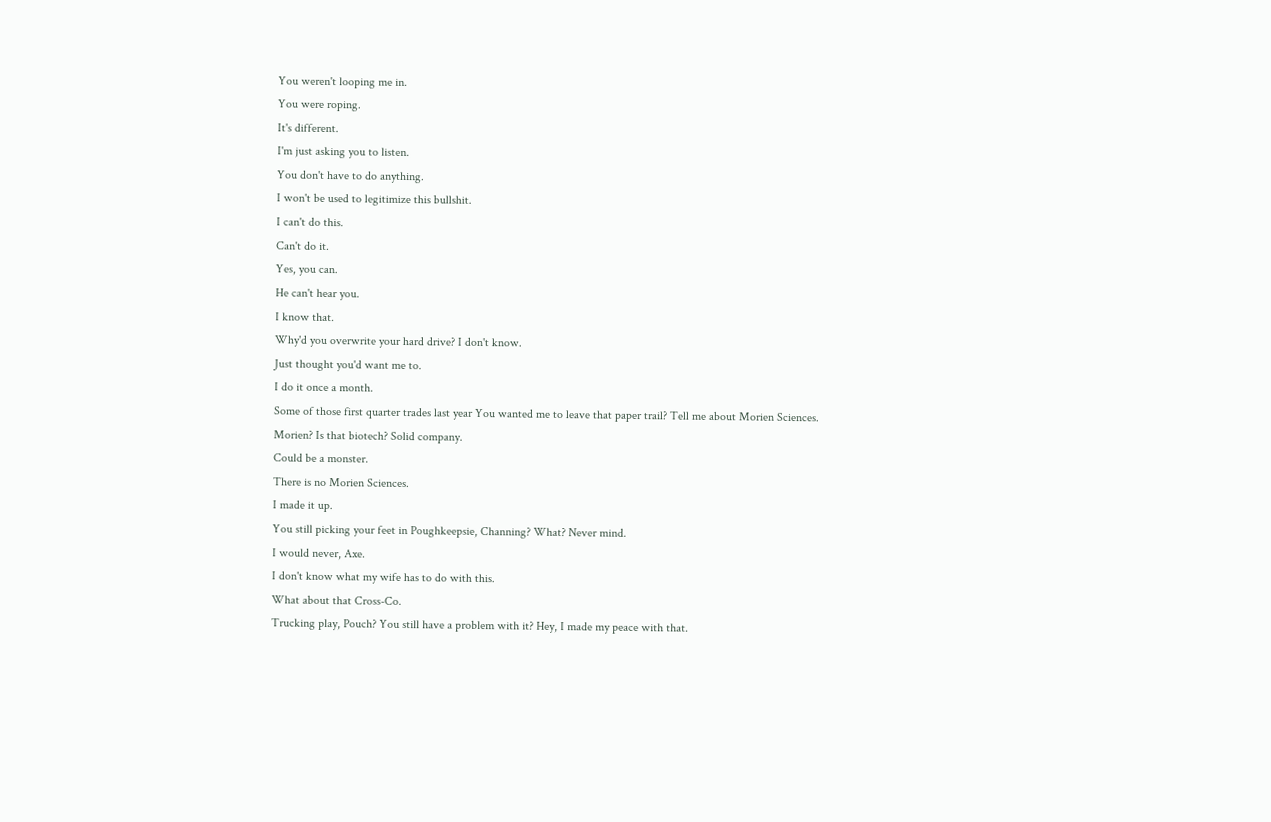You weren't looping me in.
You were roping.
It's different.
I'm just asking you to listen.
You don't have to do anything.
I won't be used to legitimize this bullshit.
I can't do this.
Can't do it.
Yes, you can.
He can't hear you.
I know that.
Why'd you overwrite your hard drive? I don't know.
Just thought you'd want me to.
I do it once a month.
Some of those first quarter trades last year You wanted me to leave that paper trail? Tell me about Morien Sciences.
Morien? Is that biotech? Solid company.
Could be a monster.
There is no Morien Sciences.
I made it up.
You still picking your feet in Poughkeepsie, Channing? What? Never mind.
I would never, Axe.
I don't know what my wife has to do with this.
What about that Cross-Co.
Trucking play, Pouch? You still have a problem with it? Hey, I made my peace with that.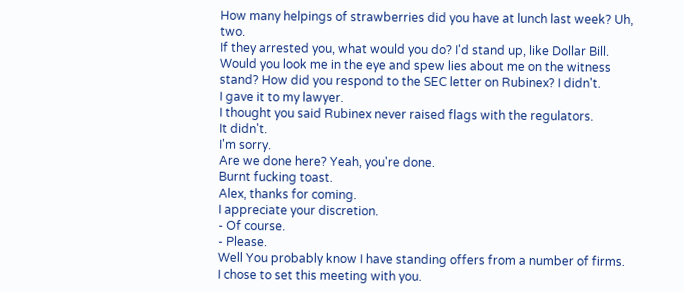How many helpings of strawberries did you have at lunch last week? Uh, two.
If they arrested you, what would you do? I'd stand up, like Dollar Bill.
Would you look me in the eye and spew lies about me on the witness stand? How did you respond to the SEC letter on Rubinex? I didn't.
I gave it to my lawyer.
I thought you said Rubinex never raised flags with the regulators.
It didn't.
I'm sorry.
Are we done here? Yeah, you're done.
Burnt fucking toast.
Alex, thanks for coming.
I appreciate your discretion.
- Of course.
- Please.
Well You probably know I have standing offers from a number of firms.
I chose to set this meeting with you.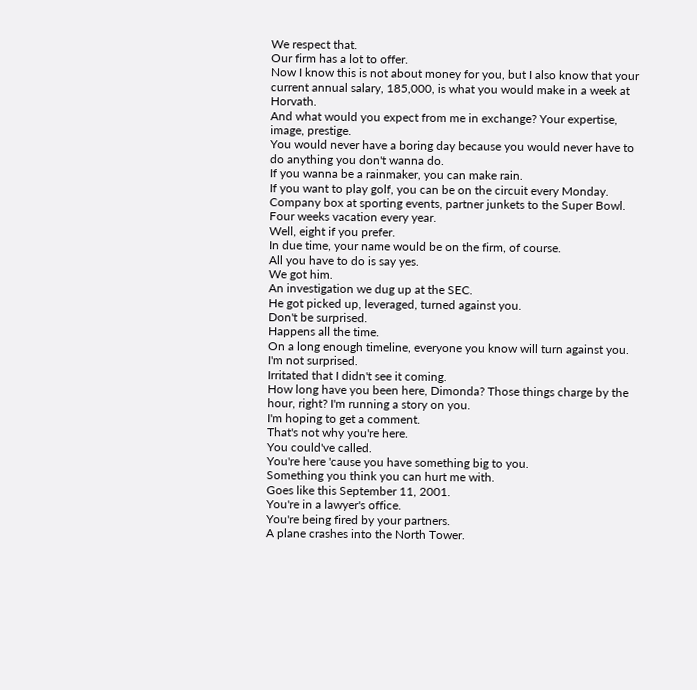We respect that.
Our firm has a lot to offer.
Now I know this is not about money for you, but I also know that your current annual salary, 185,000, is what you would make in a week at Horvath.
And what would you expect from me in exchange? Your expertise, image, prestige.
You would never have a boring day because you would never have to do anything you don't wanna do.
If you wanna be a rainmaker, you can make rain.
If you want to play golf, you can be on the circuit every Monday.
Company box at sporting events, partner junkets to the Super Bowl.
Four weeks vacation every year.
Well, eight if you prefer.
In due time, your name would be on the firm, of course.
All you have to do is say yes.
We got him.
An investigation we dug up at the SEC.
He got picked up, leveraged, turned against you.
Don't be surprised.
Happens all the time.
On a long enough timeline, everyone you know will turn against you.
I'm not surprised.
Irritated that I didn't see it coming.
How long have you been here, Dimonda? Those things charge by the hour, right? I'm running a story on you.
I'm hoping to get a comment.
That's not why you're here.
You could've called.
You're here 'cause you have something big to you.
Something you think you can hurt me with.
Goes like this September 11, 2001.
You're in a lawyer's office.
You're being fired by your partners.
A plane crashes into the North Tower.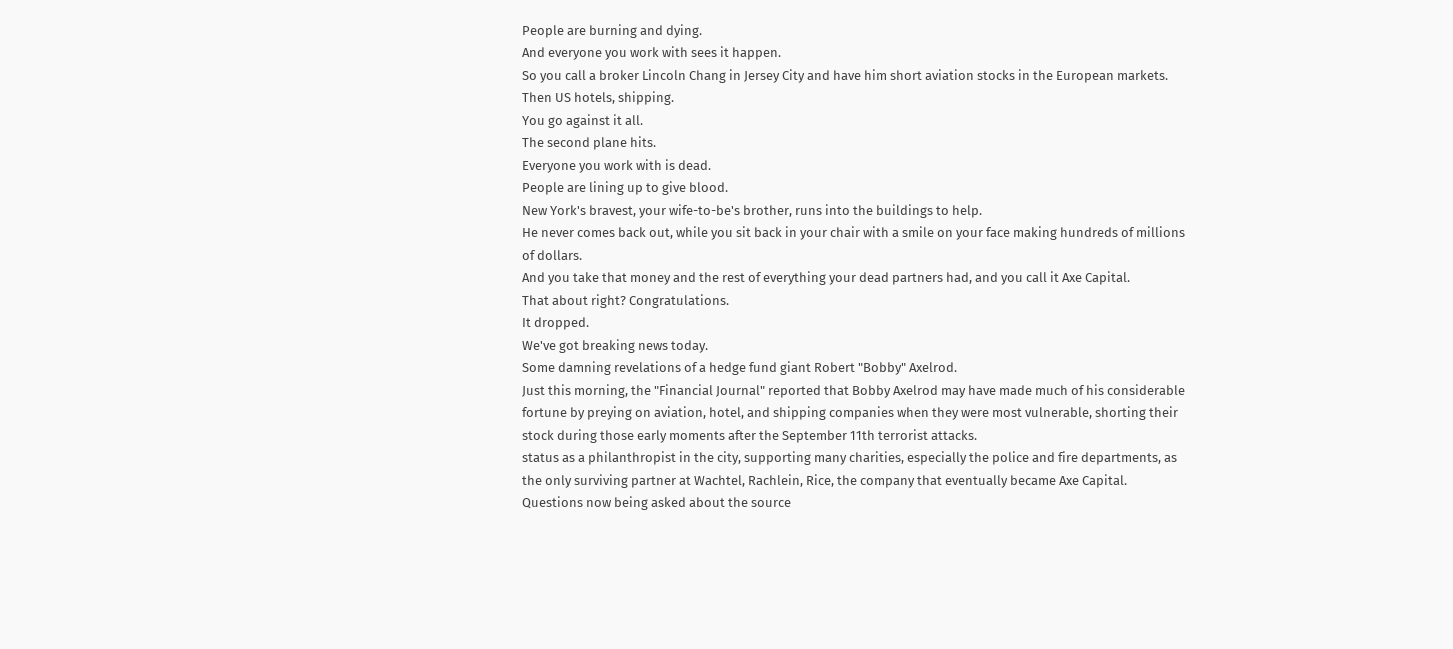People are burning and dying.
And everyone you work with sees it happen.
So you call a broker Lincoln Chang in Jersey City and have him short aviation stocks in the European markets.
Then US hotels, shipping.
You go against it all.
The second plane hits.
Everyone you work with is dead.
People are lining up to give blood.
New York's bravest, your wife-to-be's brother, runs into the buildings to help.
He never comes back out, while you sit back in your chair with a smile on your face making hundreds of millions of dollars.
And you take that money and the rest of everything your dead partners had, and you call it Axe Capital.
That about right? Congratulations.
It dropped.
We've got breaking news today.
Some damning revelations of a hedge fund giant Robert "Bobby" Axelrod.
Just this morning, the "Financial Journal" reported that Bobby Axelrod may have made much of his considerable fortune by preying on aviation, hotel, and shipping companies when they were most vulnerable, shorting their stock during those early moments after the September 11th terrorist attacks.
status as a philanthropist in the city, supporting many charities, especially the police and fire departments, as the only surviving partner at Wachtel, Rachlein, Rice, the company that eventually became Axe Capital.
Questions now being asked about the source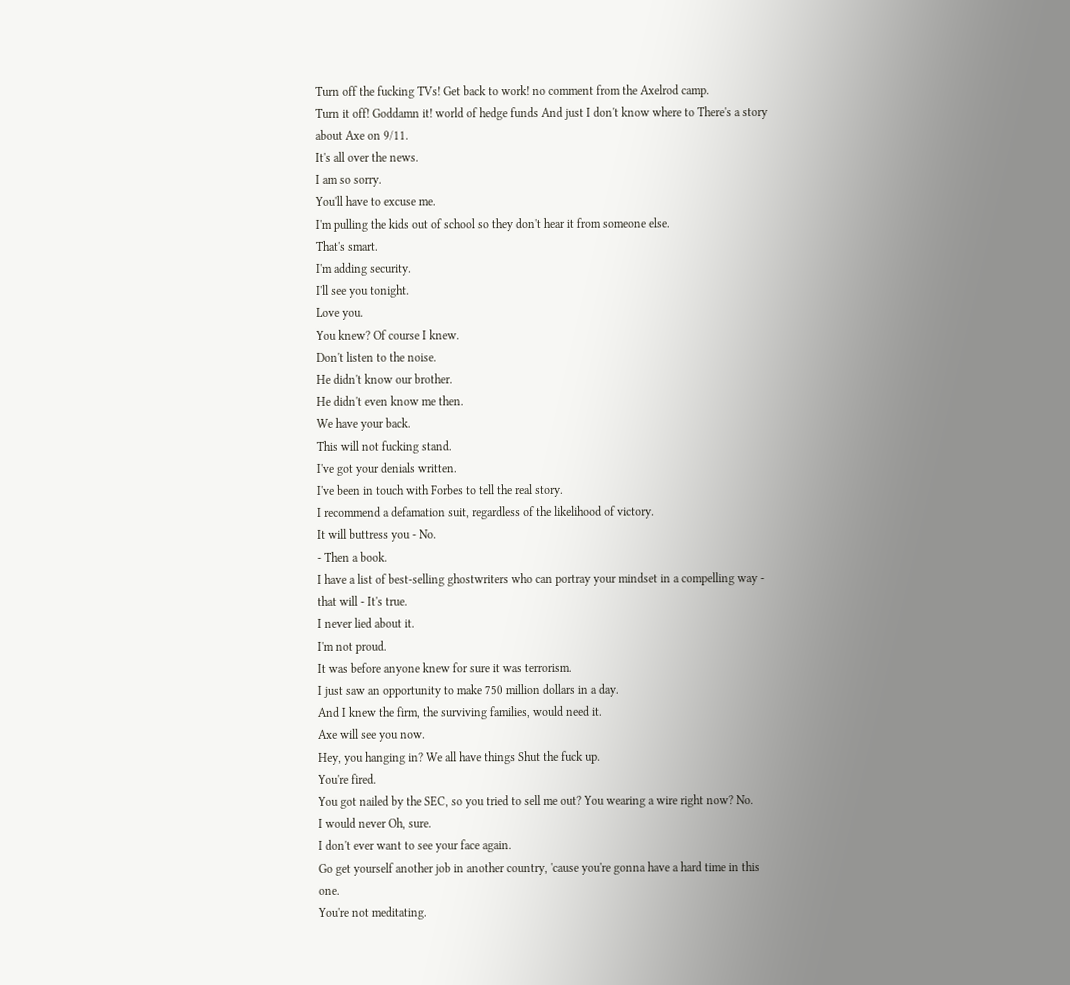Turn off the fucking TVs! Get back to work! no comment from the Axelrod camp.
Turn it off! Goddamn it! world of hedge funds And just I don't know where to There's a story about Axe on 9/11.
It's all over the news.
I am so sorry.
You'll have to excuse me.
I'm pulling the kids out of school so they don't hear it from someone else.
That's smart.
I'm adding security.
I'll see you tonight.
Love you.
You knew? Of course I knew.
Don't listen to the noise.
He didn't know our brother.
He didn't even know me then.
We have your back.
This will not fucking stand.
I've got your denials written.
I've been in touch with Forbes to tell the real story.
I recommend a defamation suit, regardless of the likelihood of victory.
It will buttress you - No.
- Then a book.
I have a list of best-selling ghostwriters who can portray your mindset in a compelling way - that will - It's true.
I never lied about it.
I'm not proud.
It was before anyone knew for sure it was terrorism.
I just saw an opportunity to make 750 million dollars in a day.
And I knew the firm, the surviving families, would need it.
Axe will see you now.
Hey, you hanging in? We all have things Shut the fuck up.
You're fired.
You got nailed by the SEC, so you tried to sell me out? You wearing a wire right now? No.
I would never Oh, sure.
I don't ever want to see your face again.
Go get yourself another job in another country, 'cause you're gonna have a hard time in this one.
You're not meditating.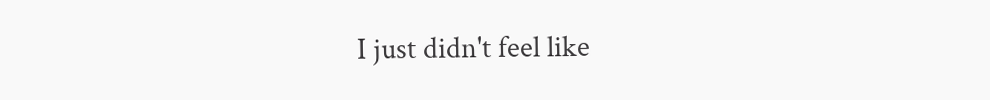I just didn't feel like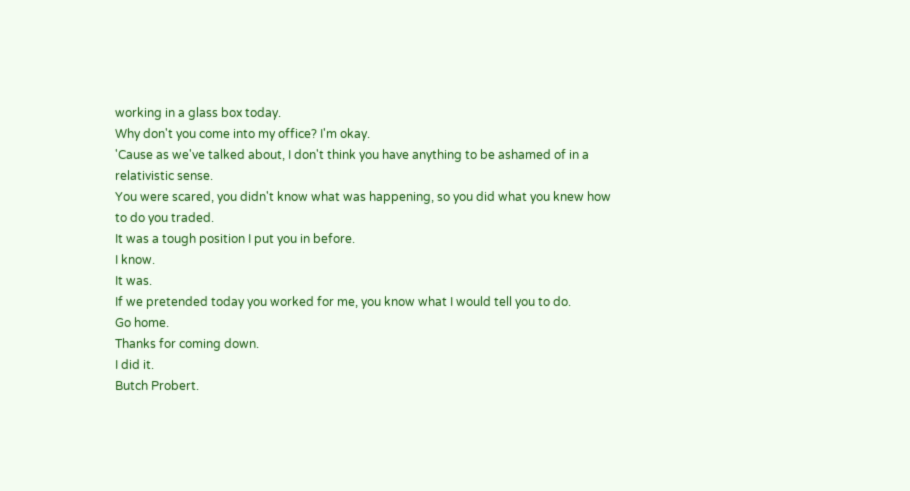working in a glass box today.
Why don't you come into my office? I'm okay.
'Cause as we've talked about, I don't think you have anything to be ashamed of in a relativistic sense.
You were scared, you didn't know what was happening, so you did what you knew how to do you traded.
It was a tough position I put you in before.
I know.
It was.
If we pretended today you worked for me, you know what I would tell you to do.
Go home.
Thanks for coming down.
I did it.
Butch Probert.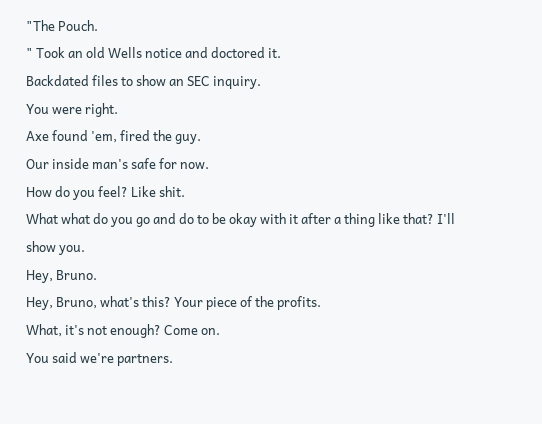"The Pouch.
" Took an old Wells notice and doctored it.
Backdated files to show an SEC inquiry.
You were right.
Axe found 'em, fired the guy.
Our inside man's safe for now.
How do you feel? Like shit.
What what do you go and do to be okay with it after a thing like that? I'll show you.
Hey, Bruno.
Hey, Bruno, what's this? Your piece of the profits.
What, it's not enough? Come on.
You said we're partners.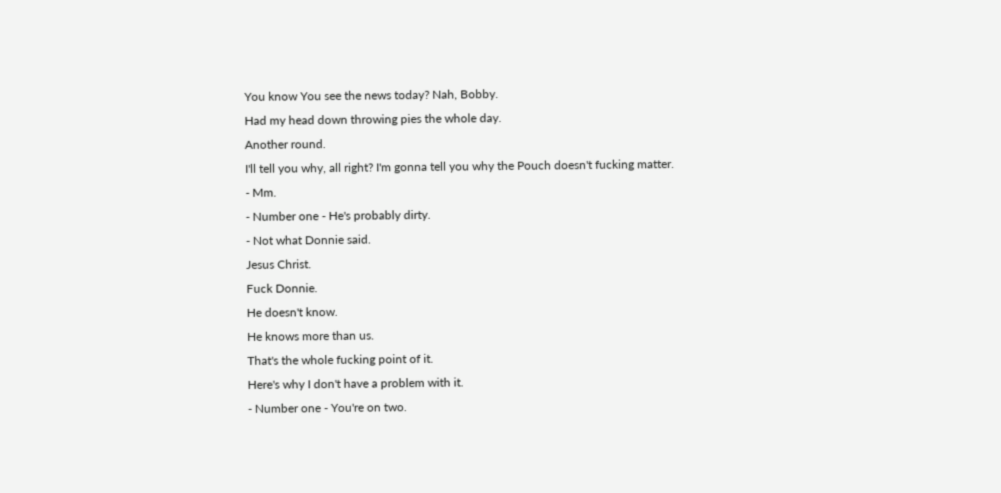You know You see the news today? Nah, Bobby.
Had my head down throwing pies the whole day.
Another round.
I'll tell you why, all right? I'm gonna tell you why the Pouch doesn't fucking matter.
- Mm.
- Number one - He's probably dirty.
- Not what Donnie said.
Jesus Christ.
Fuck Donnie.
He doesn't know.
He knows more than us.
That's the whole fucking point of it.
Here's why I don't have a problem with it.
- Number one - You're on two.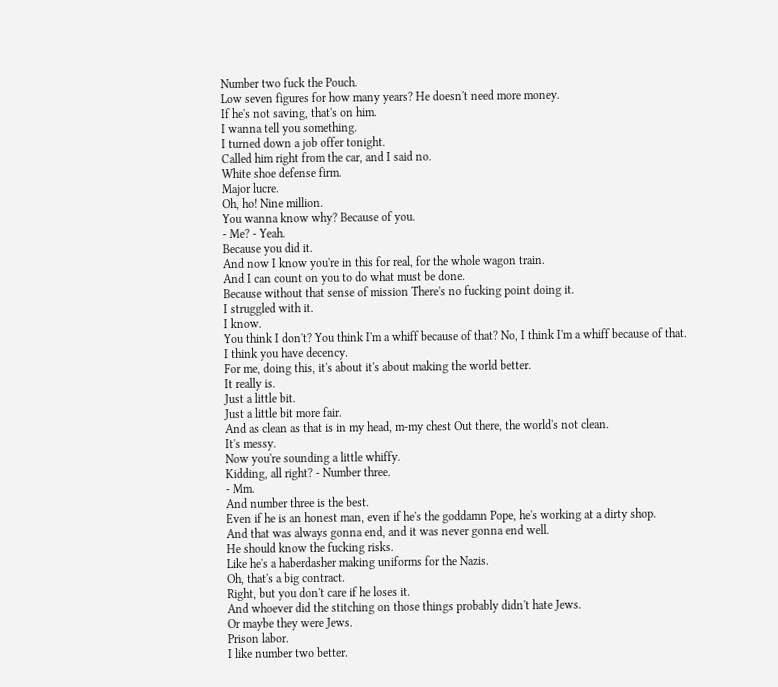Number two fuck the Pouch.
Low seven figures for how many years? He doesn't need more money.
If he's not saving, that's on him.
I wanna tell you something.
I turned down a job offer tonight.
Called him right from the car, and I said no.
White shoe defense firm.
Major lucre.
Oh, ho! Nine million.
You wanna know why? Because of you.
- Me? - Yeah.
Because you did it.
And now I know you're in this for real, for the whole wagon train.
And I can count on you to do what must be done.
Because without that sense of mission There's no fucking point doing it.
I struggled with it.
I know.
You think I don't? You think I'm a whiff because of that? No, I think I'm a whiff because of that.
I think you have decency.
For me, doing this, it's about it's about making the world better.
It really is.
Just a little bit.
Just a little bit more fair.
And as clean as that is in my head, m-my chest Out there, the world's not clean.
It's messy.
Now you're sounding a little whiffy.
Kidding, all right? - Number three.
- Mm.
And number three is the best.
Even if he is an honest man, even if he's the goddamn Pope, he's working at a dirty shop.
And that was always gonna end, and it was never gonna end well.
He should know the fucking risks.
Like he's a haberdasher making uniforms for the Nazis.
Oh, that's a big contract.
Right, but you don't care if he loses it.
And whoever did the stitching on those things probably didn't hate Jews.
Or maybe they were Jews.
Prison labor.
I like number two better.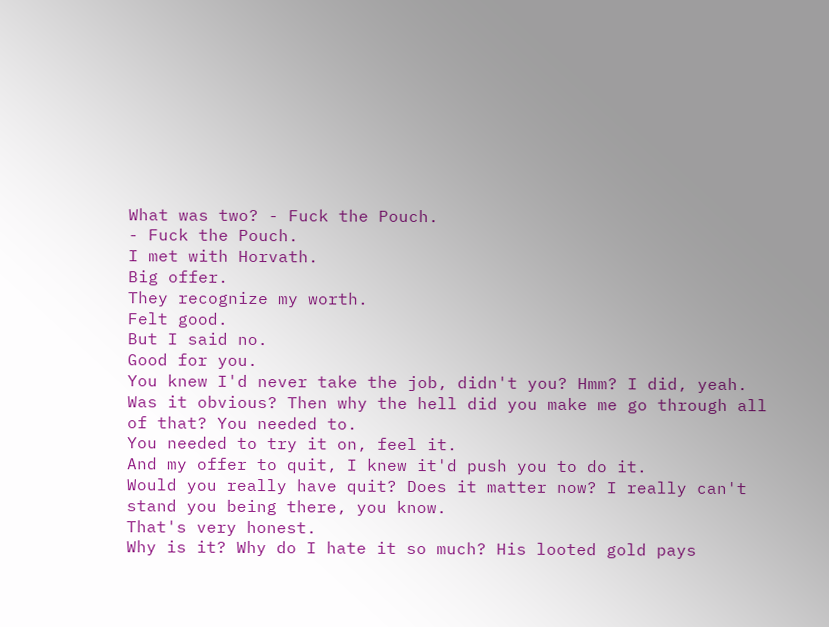What was two? - Fuck the Pouch.
- Fuck the Pouch.
I met with Horvath.
Big offer.
They recognize my worth.
Felt good.
But I said no.
Good for you.
You knew I'd never take the job, didn't you? Hmm? I did, yeah.
Was it obvious? Then why the hell did you make me go through all of that? You needed to.
You needed to try it on, feel it.
And my offer to quit, I knew it'd push you to do it.
Would you really have quit? Does it matter now? I really can't stand you being there, you know.
That's very honest.
Why is it? Why do I hate it so much? His looted gold pays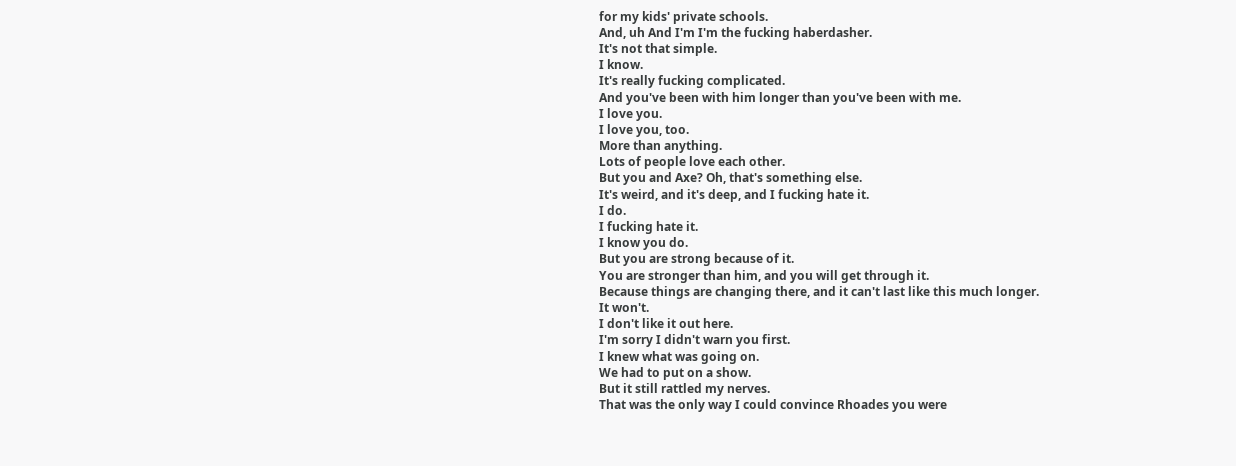for my kids' private schools.
And, uh And I'm I'm the fucking haberdasher.
It's not that simple.
I know.
It's really fucking complicated.
And you've been with him longer than you've been with me.
I love you.
I love you, too.
More than anything.
Lots of people love each other.
But you and Axe? Oh, that's something else.
It's weird, and it's deep, and I fucking hate it.
I do.
I fucking hate it.
I know you do.
But you are strong because of it.
You are stronger than him, and you will get through it.
Because things are changing there, and it can't last like this much longer.
It won't.
I don't like it out here.
I'm sorry I didn't warn you first.
I knew what was going on.
We had to put on a show.
But it still rattled my nerves.
That was the only way I could convince Rhoades you were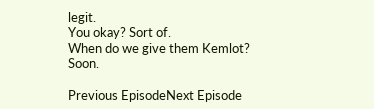legit.
You okay? Sort of.
When do we give them Kemlot? Soon.

Previous EpisodeNext Episode